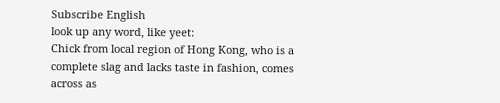Subscribe English
look up any word, like yeet:
Chick from local region of Hong Kong, who is a complete slag and lacks taste in fashion, comes across as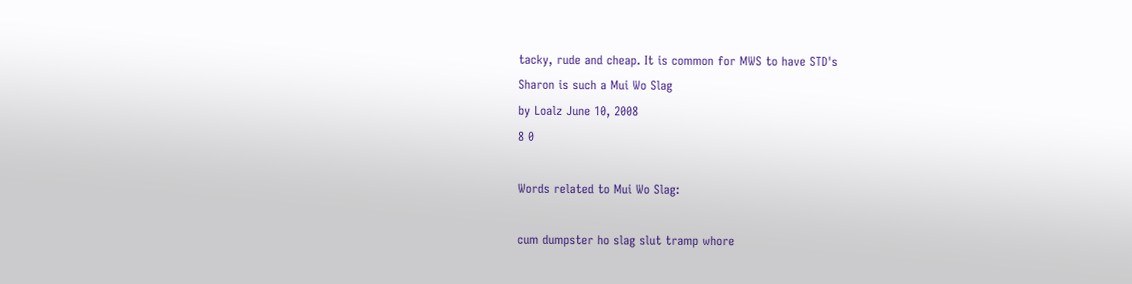tacky, rude and cheap. It is common for MWS to have STD's
Sharon is such a Mui Wo Slag
by Loalz June 10, 2008
8 0

Words related to Mui Wo Slag:

cum dumpster ho slag slut tramp whore